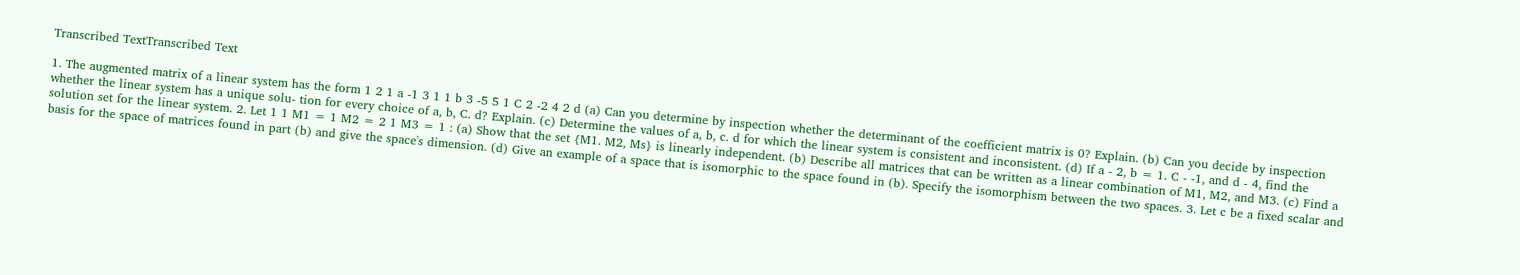Transcribed TextTranscribed Text

1. The augmented matrix of a linear system has the form 1 2 1 a -1 3 1 1 b 3 -5 5 1 C 2 -2 4 2 d (a) Can you determine by inspection whether the determinant of the coefficient matrix is 0? Explain. (b) Can you decide by inspection whether the linear system has a unique solu- tion for every choice of a, b, C. d? Explain. (c) Determine the values of a, b, c. d for which the linear system is consistent and inconsistent. (d) If a - 2, b = 1. C - -1, and d - 4, find the solution set for the linear system. 2. Let 1 1 M1 = 1 M2 = 2 1 M3 = 1 : (a) Show that the set {M1. M2, Ms} is linearly independent. (b) Describe all matrices that can be written as a linear combination of M1, M2, and M3. (c) Find a basis for the space of matrices found in part (b) and give the space's dimension. (d) Give an example of a space that is isomorphic to the space found in (b). Specify the isomorphism between the two spaces. 3. Let c be a fixed scalar and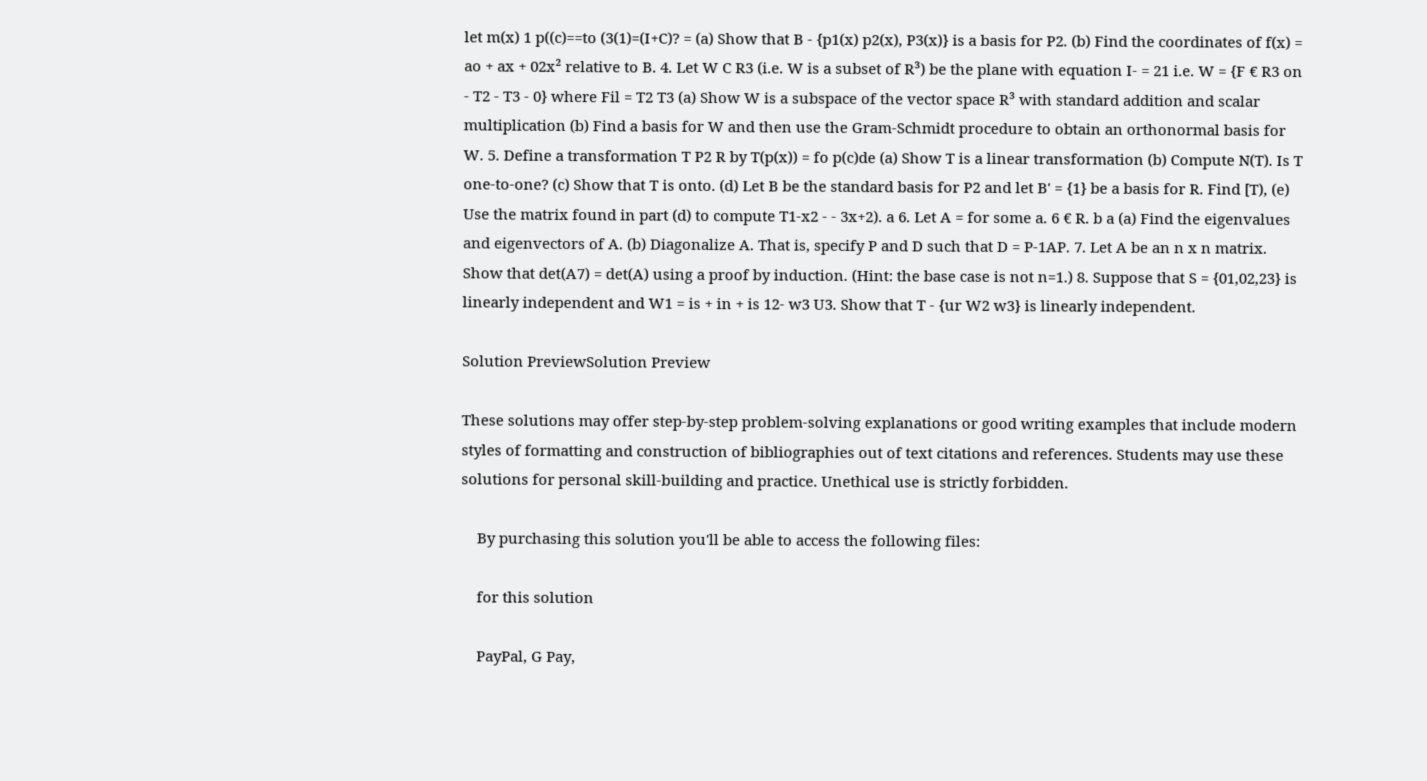let m(x) 1 p((c)==to (3(1)=(I+C)? = (a) Show that B - {p1(x) p2(x), P3(x)} is a basis for P2. (b) Find the coordinates of f(x) = ao + ax + 02x² relative to B. 4. Let W C R3 (i.e. W is a subset of R³) be the plane with equation I- = 21 i.e. W = {F € R3 on - T2 - T3 - 0} where Fil = T2 T3 (a) Show W is a subspace of the vector space R³ with standard addition and scalar multiplication (b) Find a basis for W and then use the Gram-Schmidt procedure to obtain an orthonormal basis for W. 5. Define a transformation T P2 R by T(p(x)) = fo p(c)de (a) Show T is a linear transformation (b) Compute N(T). Is T one-to-one? (c) Show that T is onto. (d) Let B be the standard basis for P2 and let B' = {1} be a basis for R. Find [T), (e) Use the matrix found in part (d) to compute T1-x2 - - 3x+2). a 6. Let A = for some a. 6 € R. b a (a) Find the eigenvalues and eigenvectors of A. (b) Diagonalize A. That is, specify P and D such that D = P-1AP. 7. Let A be an n x n matrix. Show that det(A7) = det(A) using a proof by induction. (Hint: the base case is not n=1.) 8. Suppose that S = {01,02,23} is linearly independent and W1 = is + in + is 12- w3 U3. Show that T - {ur W2 w3} is linearly independent.

Solution PreviewSolution Preview

These solutions may offer step-by-step problem-solving explanations or good writing examples that include modern styles of formatting and construction of bibliographies out of text citations and references. Students may use these solutions for personal skill-building and practice. Unethical use is strictly forbidden.

    By purchasing this solution you'll be able to access the following files:

    for this solution

    PayPal, G Pay,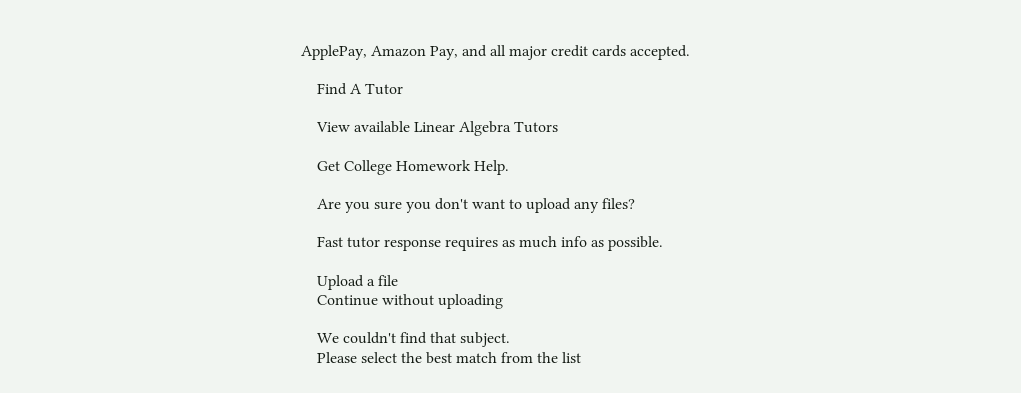ApplePay, Amazon Pay, and all major credit cards accepted.

    Find A Tutor

    View available Linear Algebra Tutors

    Get College Homework Help.

    Are you sure you don't want to upload any files?

    Fast tutor response requires as much info as possible.

    Upload a file
    Continue without uploading

    We couldn't find that subject.
    Please select the best match from the list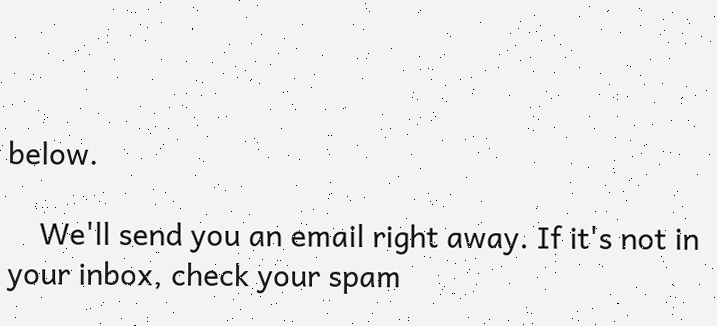below.

    We'll send you an email right away. If it's not in your inbox, check your spam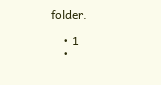folder.

    • 1
    •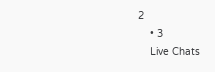2
    • 3
    Live Chats